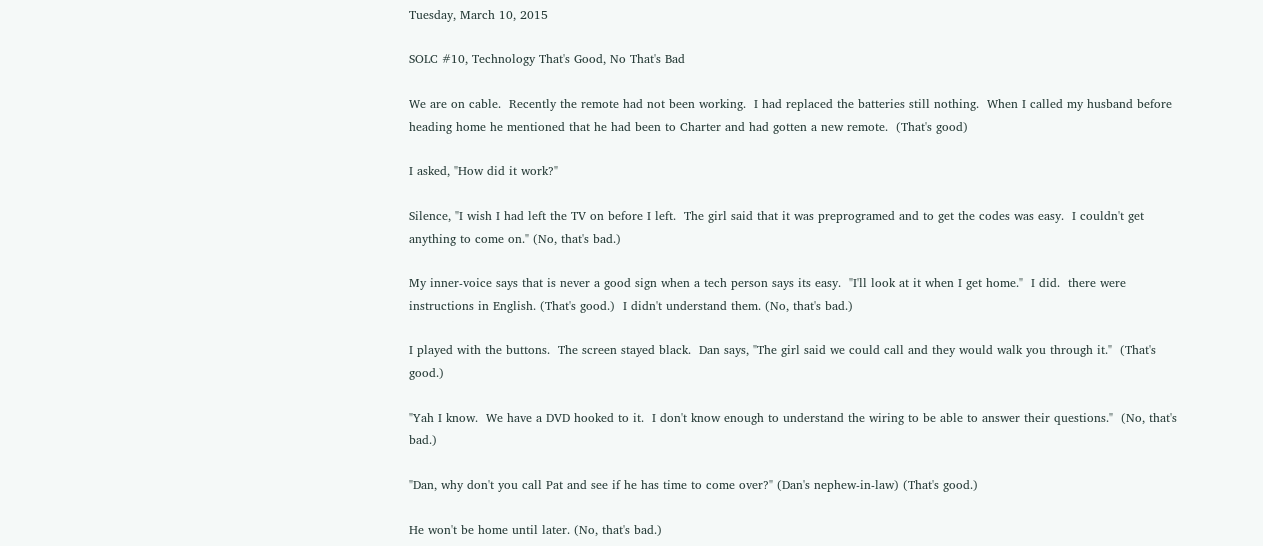Tuesday, March 10, 2015

SOLC #10, Technology That's Good, No That's Bad

We are on cable.  Recently the remote had not been working.  I had replaced the batteries still nothing.  When I called my husband before heading home he mentioned that he had been to Charter and had gotten a new remote.  (That's good)

I asked, "How did it work?"

Silence, "I wish I had left the TV on before I left.  The girl said that it was preprogramed and to get the codes was easy.  I couldn't get anything to come on." (No, that's bad.)

My inner-voice says that is never a good sign when a tech person says its easy.  "I'll look at it when I get home."  I did.  there were instructions in English. (That's good.)  I didn't understand them. (No, that's bad.)

I played with the buttons.  The screen stayed black.  Dan says, "The girl said we could call and they would walk you through it."  (That's good.)

"Yah I know.  We have a DVD hooked to it.  I don't know enough to understand the wiring to be able to answer their questions."  (No, that's bad.)

"Dan, why don't you call Pat and see if he has time to come over?" (Dan's nephew-in-law) (That's good.)

He won't be home until later. (No, that's bad.)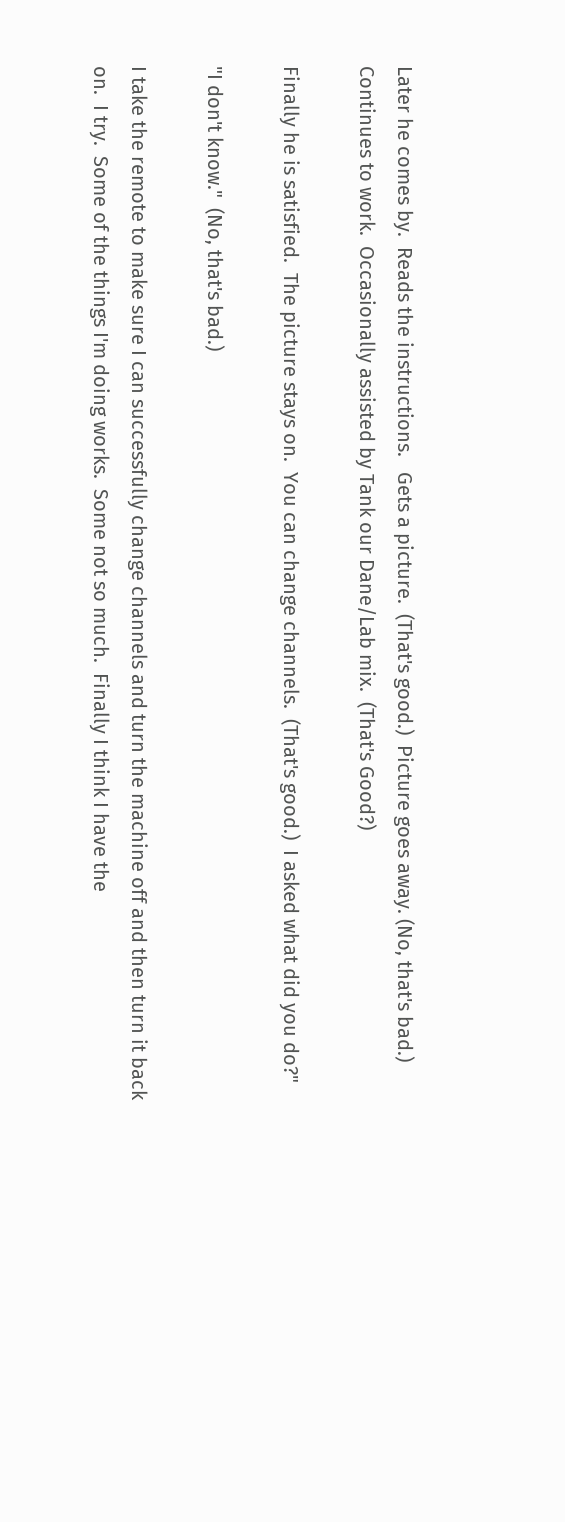Later he comes by.  Reads the instructions.   Gets a picture.  (That's good.)  Picture goes away. (No, that's bad.)  Continues to work.  Occasionally assisted by Tank our Dane/Lab mix.  (That's Good?)

Finally he is satisfied.  The picture stays on.  You can change channels.  (That's good.)  I asked what did you do?"

"I don't know."  (No, that's bad.)

I take the remote to make sure I can successfully change channels and turn the machine off and then turn it back on.  I try.  Some of the things I'm doing works.  Some not so much.  Finally I think I have the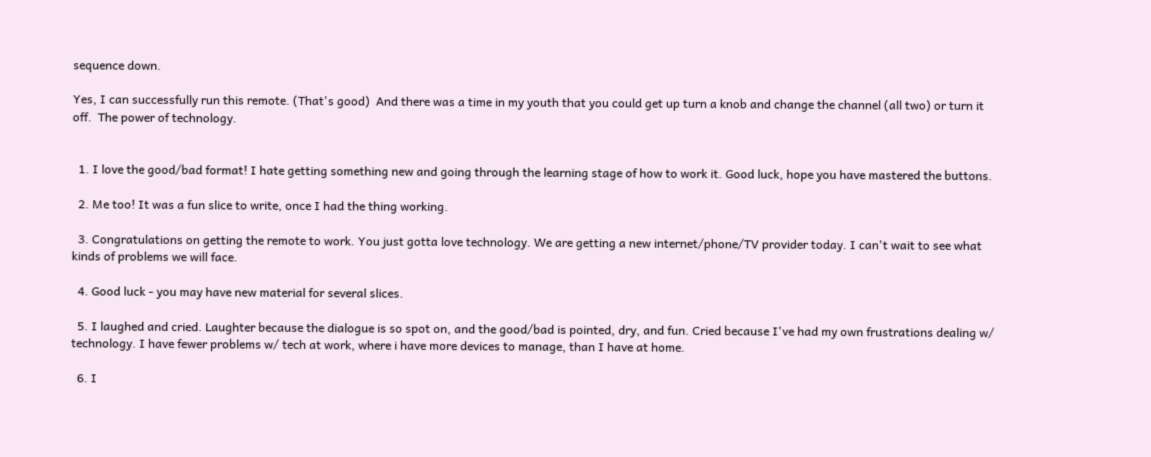sequence down.

Yes, I can successfully run this remote. (That's good)  And there was a time in my youth that you could get up turn a knob and change the channel (all two) or turn it off.  The power of technology.


  1. I love the good/bad format! I hate getting something new and going through the learning stage of how to work it. Good luck, hope you have mastered the buttons.

  2. Me too! It was a fun slice to write, once I had the thing working.

  3. Congratulations on getting the remote to work. You just gotta love technology. We are getting a new internet/phone/TV provider today. I can't wait to see what kinds of problems we will face.

  4. Good luck - you may have new material for several slices.

  5. I laughed and cried. Laughter because the dialogue is so spot on, and the good/bad is pointed, dry, and fun. Cried because I've had my own frustrations dealing w/ technology. I have fewer problems w/ tech at work, where i have more devices to manage, than I have at home.

  6. I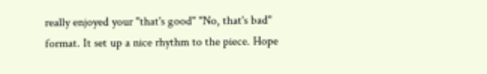really enjoyed your "that's good" "No, that's bad" format. It set up a nice rhythm to the piece. Hope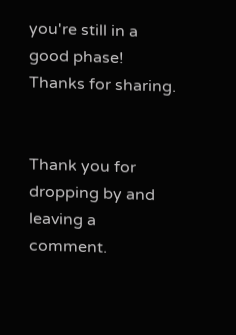you're still in a good phase! Thanks for sharing.


Thank you for dropping by and leaving a comment.